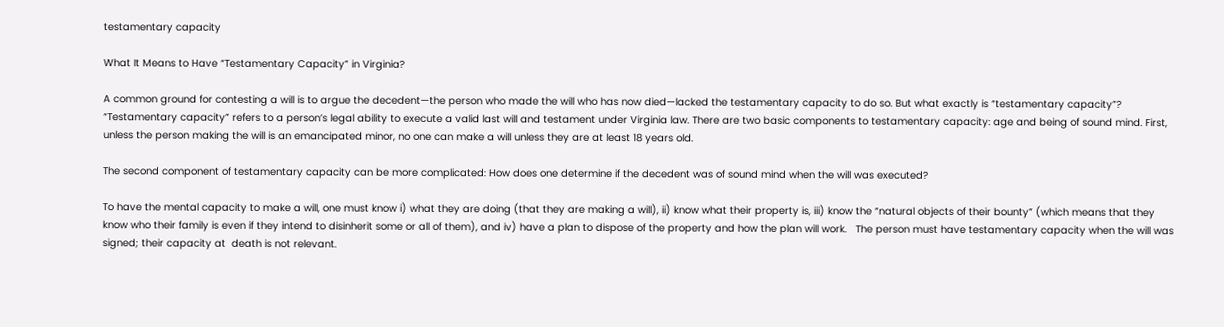testamentary capacity

What It Means to Have “Testamentary Capacity” in Virginia?

A common ground for contesting a will is to argue the decedent—the person who made the will who has now died—lacked the testamentary capacity to do so. But what exactly is “testamentary capacity”? “Testamentary capacity” refers to a person’s legal ability to execute a valid last will and testament under Virginia law. There are two basic components to testamentary capacity: age and being of sound mind. First, unless the person making the will is an emancipated minor, no one can make a will unless they are at least 18 years old.

The second component of testamentary capacity can be more complicated: How does one determine if the decedent was of sound mind when the will was executed?

To have the mental capacity to make a will, one must know i) what they are doing (that they are making a will), ii) know what their property is, iii) know the “natural objects of their bounty” (which means that they know who their family is even if they intend to disinherit some or all of them), and iv) have a plan to dispose of the property and how the plan will work.   The person must have testamentary capacity when the will was signed; their capacity at  death is not relevant.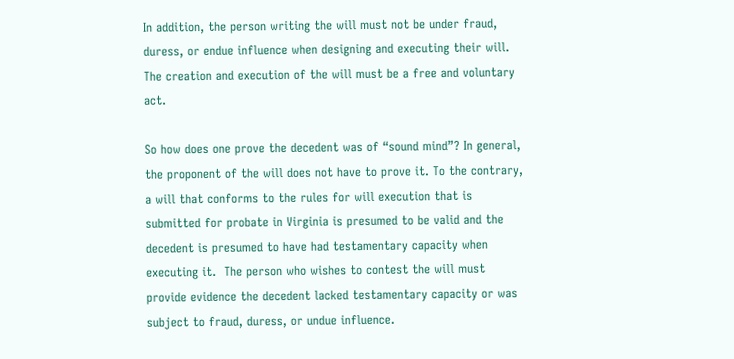In addition, the person writing the will must not be under fraud, duress, or endue influence when designing and executing their will.  The creation and execution of the will must be a free and voluntary act.

So how does one prove the decedent was of “sound mind”? In general, the proponent of the will does not have to prove it. To the contrary, a will that conforms to the rules for will execution that is submitted for probate in Virginia is presumed to be valid and the decedent is presumed to have had testamentary capacity when executing it.  The person who wishes to contest the will must provide evidence the decedent lacked testamentary capacity or was subject to fraud, duress, or undue influence.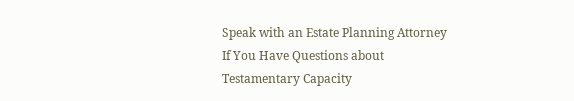Speak with an Estate Planning Attorney If You Have Questions about Testamentary Capacity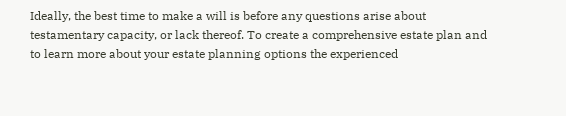Ideally, the best time to make a will is before any questions arise about testamentary capacity, or lack thereof. To create a comprehensive estate plan and to learn more about your estate planning options the experienced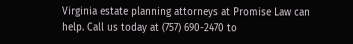Virginia estate planning attorneys at Promise Law can help. Call us today at (757) 690-2470 to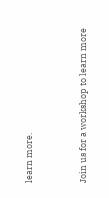learn more.


Join us for a workshop to learn more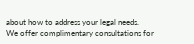about how to address your legal needs.
We offer complimentary consultations for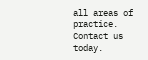all areas of practice. Contact us today.